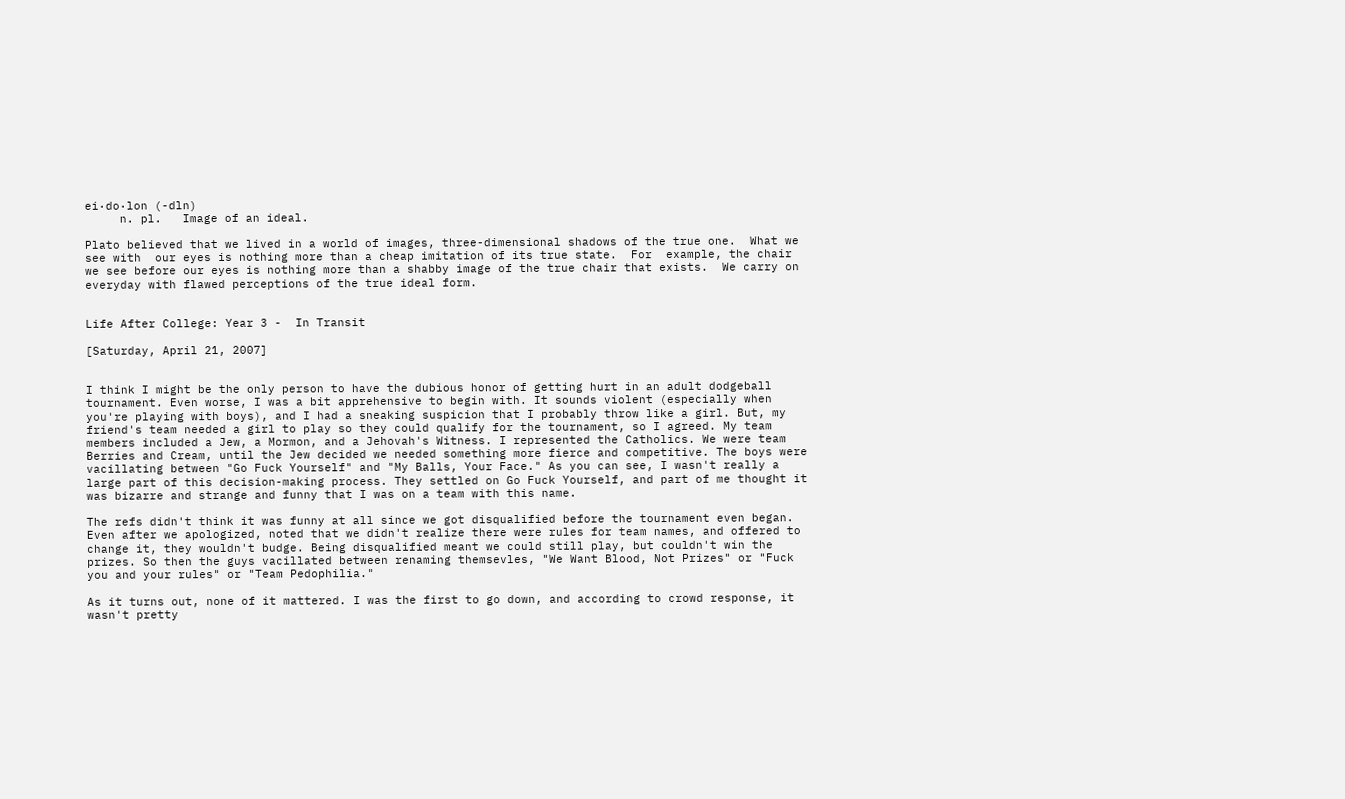ei·do·lon (-dln)
     n. pl.   Image of an ideal.

Plato believed that we lived in a world of images, three-dimensional shadows of the true one.  What we see with  our eyes is nothing more than a cheap imitation of its true state.  For  example, the chair we see before our eyes is nothing more than a shabby image of the true chair that exists.  We carry on everyday with flawed perceptions of the true ideal form.


Life After College: Year 3 -  In Transit

[Saturday, April 21, 2007]


I think I might be the only person to have the dubious honor of getting hurt in an adult dodgeball tournament. Even worse, I was a bit apprehensive to begin with. It sounds violent (especially when you're playing with boys), and I had a sneaking suspicion that I probably throw like a girl. But, my friend's team needed a girl to play so they could qualify for the tournament, so I agreed. My team members included a Jew, a Mormon, and a Jehovah's Witness. I represented the Catholics. We were team Berries and Cream, until the Jew decided we needed something more fierce and competitive. The boys were vacillating between "Go Fuck Yourself" and "My Balls, Your Face." As you can see, I wasn't really a large part of this decision-making process. They settled on Go Fuck Yourself, and part of me thought it was bizarre and strange and funny that I was on a team with this name.

The refs didn't think it was funny at all since we got disqualified before the tournament even began. Even after we apologized, noted that we didn't realize there were rules for team names, and offered to change it, they wouldn't budge. Being disqualified meant we could still play, but couldn't win the prizes. So then the guys vacillated between renaming themsevles, "We Want Blood, Not Prizes" or "Fuck you and your rules" or "Team Pedophilia."

As it turns out, none of it mattered. I was the first to go down, and according to crowd response, it wasn't pretty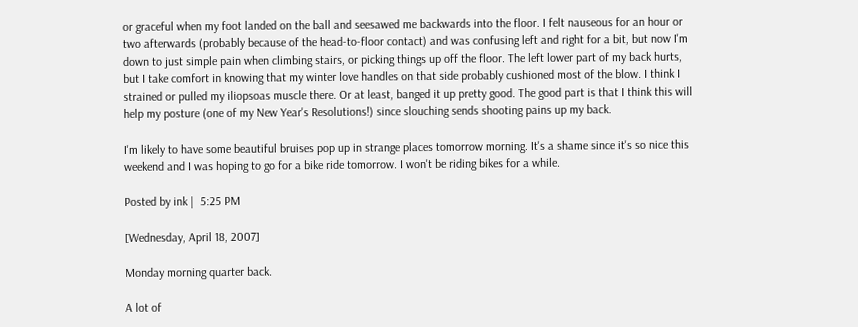or graceful when my foot landed on the ball and seesawed me backwards into the floor. I felt nauseous for an hour or two afterwards (probably because of the head-to-floor contact) and was confusing left and right for a bit, but now I'm down to just simple pain when climbing stairs, or picking things up off the floor. The left lower part of my back hurts, but I take comfort in knowing that my winter love handles on that side probably cushioned most of the blow. I think I strained or pulled my iliopsoas muscle there. Or at least, banged it up pretty good. The good part is that I think this will help my posture (one of my New Year's Resolutions!) since slouching sends shooting pains up my back.

I'm likely to have some beautiful bruises pop up in strange places tomorrow morning. It's a shame since it's so nice this weekend and I was hoping to go for a bike ride tomorrow. I won't be riding bikes for a while.

Posted by ink |  5:25 PM

[Wednesday, April 18, 2007]

Monday morning quarter back.

A lot of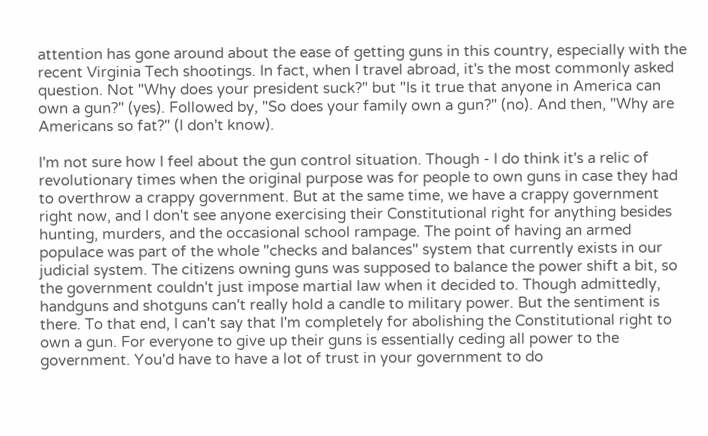attention has gone around about the ease of getting guns in this country, especially with the recent Virginia Tech shootings. In fact, when I travel abroad, it's the most commonly asked question. Not "Why does your president suck?" but "Is it true that anyone in America can own a gun?" (yes). Followed by, "So does your family own a gun?" (no). And then, "Why are Americans so fat?" (I don't know).

I'm not sure how I feel about the gun control situation. Though - I do think it's a relic of revolutionary times when the original purpose was for people to own guns in case they had to overthrow a crappy government. But at the same time, we have a crappy government right now, and I don't see anyone exercising their Constitutional right for anything besides hunting, murders, and the occasional school rampage. The point of having an armed populace was part of the whole "checks and balances" system that currently exists in our judicial system. The citizens owning guns was supposed to balance the power shift a bit, so the government couldn't just impose martial law when it decided to. Though admittedly, handguns and shotguns can't really hold a candle to military power. But the sentiment is there. To that end, I can't say that I'm completely for abolishing the Constitutional right to own a gun. For everyone to give up their guns is essentially ceding all power to the government. You'd have to have a lot of trust in your government to do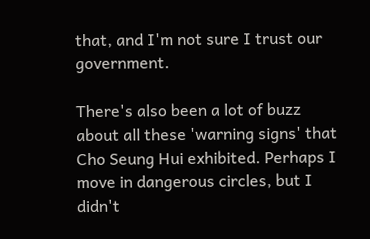that, and I'm not sure I trust our government.

There's also been a lot of buzz about all these 'warning signs' that Cho Seung Hui exhibited. Perhaps I move in dangerous circles, but I didn't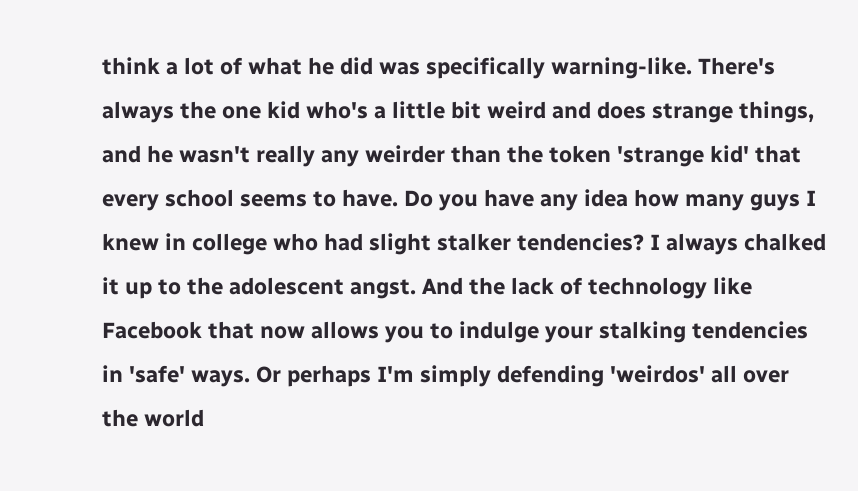think a lot of what he did was specifically warning-like. There's always the one kid who's a little bit weird and does strange things, and he wasn't really any weirder than the token 'strange kid' that every school seems to have. Do you have any idea how many guys I knew in college who had slight stalker tendencies? I always chalked it up to the adolescent angst. And the lack of technology like Facebook that now allows you to indulge your stalking tendencies in 'safe' ways. Or perhaps I'm simply defending 'weirdos' all over the world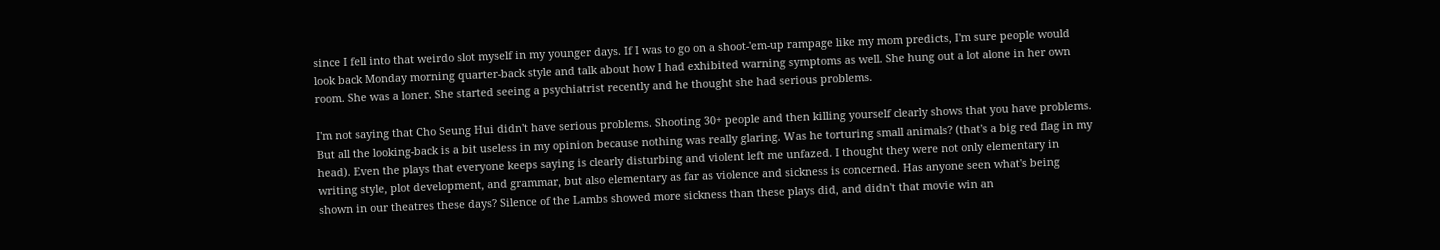since I fell into that weirdo slot myself in my younger days. If I was to go on a shoot-'em-up rampage like my mom predicts, I'm sure people would look back Monday morning quarter-back style and talk about how I had exhibited warning symptoms as well. She hung out a lot alone in her own room. She was a loner. She started seeing a psychiatrist recently and he thought she had serious problems.

I'm not saying that Cho Seung Hui didn't have serious problems. Shooting 30+ people and then killing yourself clearly shows that you have problems. But all the looking-back is a bit useless in my opinion because nothing was really glaring. Was he torturing small animals? (that's a big red flag in my head). Even the plays that everyone keeps saying is clearly disturbing and violent left me unfazed. I thought they were not only elementary in writing style, plot development, and grammar, but also elementary as far as violence and sickness is concerned. Has anyone seen what's being shown in our theatres these days? Silence of the Lambs showed more sickness than these plays did, and didn't that movie win an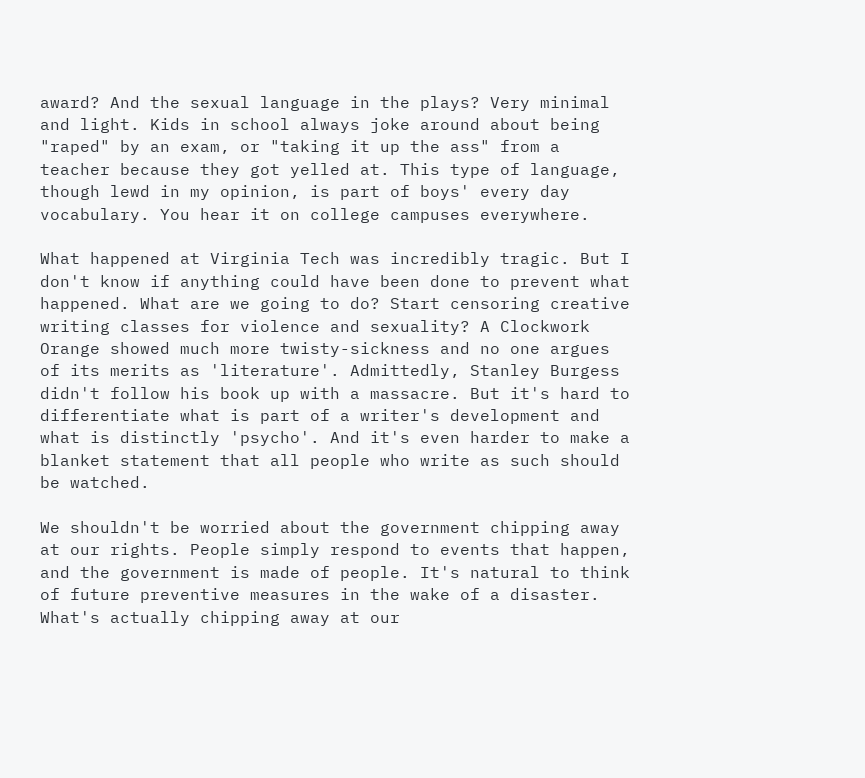award? And the sexual language in the plays? Very minimal and light. Kids in school always joke around about being "raped" by an exam, or "taking it up the ass" from a teacher because they got yelled at. This type of language, though lewd in my opinion, is part of boys' every day vocabulary. You hear it on college campuses everywhere.

What happened at Virginia Tech was incredibly tragic. But I don't know if anything could have been done to prevent what happened. What are we going to do? Start censoring creative writing classes for violence and sexuality? A Clockwork Orange showed much more twisty-sickness and no one argues of its merits as 'literature'. Admittedly, Stanley Burgess didn't follow his book up with a massacre. But it's hard to differentiate what is part of a writer's development and what is distinctly 'psycho'. And it's even harder to make a blanket statement that all people who write as such should be watched.

We shouldn't be worried about the government chipping away at our rights. People simply respond to events that happen, and the government is made of people. It's natural to think of future preventive measures in the wake of a disaster. What's actually chipping away at our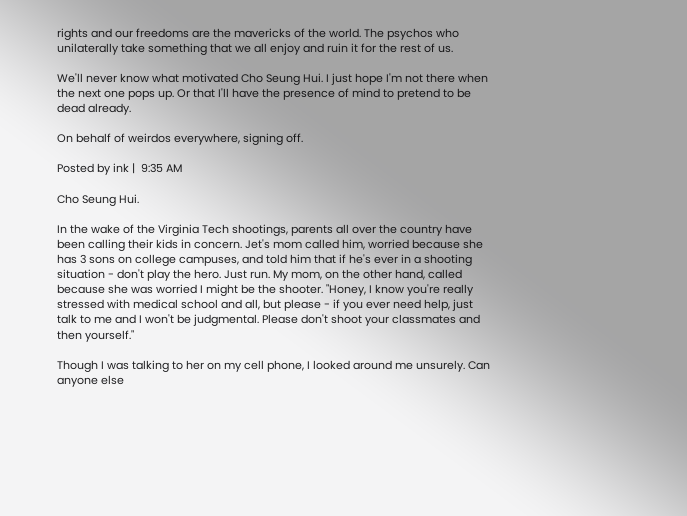rights and our freedoms are the mavericks of the world. The psychos who unilaterally take something that we all enjoy and ruin it for the rest of us.

We'll never know what motivated Cho Seung Hui. I just hope I'm not there when the next one pops up. Or that I'll have the presence of mind to pretend to be dead already.

On behalf of weirdos everywhere, signing off.

Posted by ink |  9:35 AM

Cho Seung Hui.

In the wake of the Virginia Tech shootings, parents all over the country have been calling their kids in concern. Jet's mom called him, worried because she has 3 sons on college campuses, and told him that if he's ever in a shooting situation - don't play the hero. Just run. My mom, on the other hand, called because she was worried I might be the shooter. "Honey, I know you're really stressed with medical school and all, but please - if you ever need help, just talk to me and I won't be judgmental. Please don't shoot your classmates and then yourself."

Though I was talking to her on my cell phone, I looked around me unsurely. Can anyone else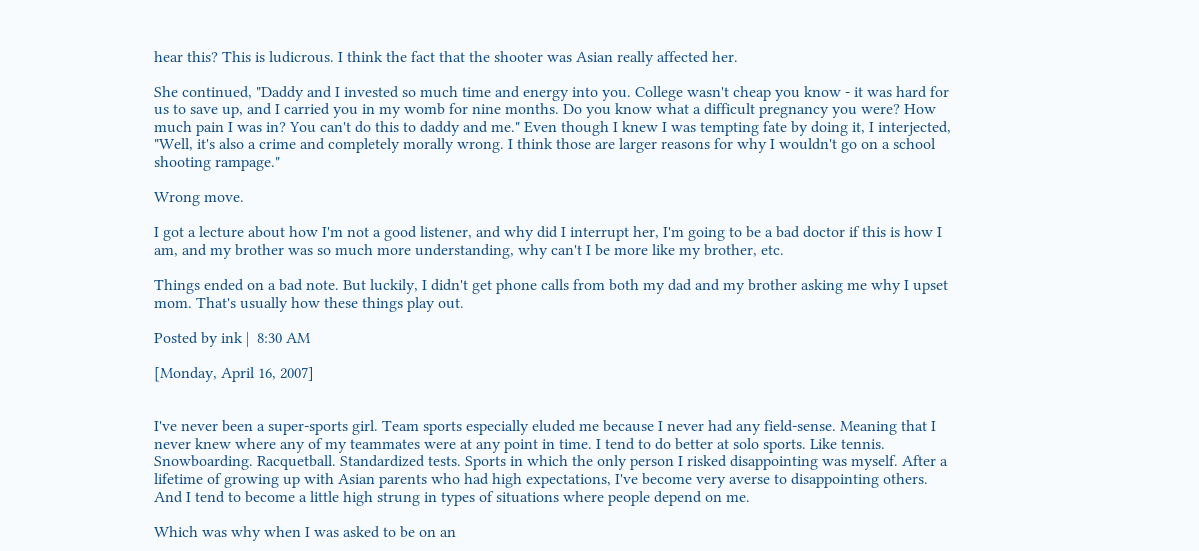hear this? This is ludicrous. I think the fact that the shooter was Asian really affected her.

She continued, "Daddy and I invested so much time and energy into you. College wasn't cheap you know - it was hard for us to save up, and I carried you in my womb for nine months. Do you know what a difficult pregnancy you were? How much pain I was in? You can't do this to daddy and me." Even though I knew I was tempting fate by doing it, I interjected, "Well, it's also a crime and completely morally wrong. I think those are larger reasons for why I wouldn't go on a school shooting rampage."

Wrong move.

I got a lecture about how I'm not a good listener, and why did I interrupt her, I'm going to be a bad doctor if this is how I am, and my brother was so much more understanding, why can't I be more like my brother, etc.

Things ended on a bad note. But luckily, I didn't get phone calls from both my dad and my brother asking me why I upset mom. That's usually how these things play out.

Posted by ink |  8:30 AM

[Monday, April 16, 2007]


I've never been a super-sports girl. Team sports especially eluded me because I never had any field-sense. Meaning that I never knew where any of my teammates were at any point in time. I tend to do better at solo sports. Like tennis. Snowboarding. Racquetball. Standardized tests. Sports in which the only person I risked disappointing was myself. After a lifetime of growing up with Asian parents who had high expectations, I've become very averse to disappointing others. And I tend to become a little high strung in types of situations where people depend on me.

Which was why when I was asked to be on an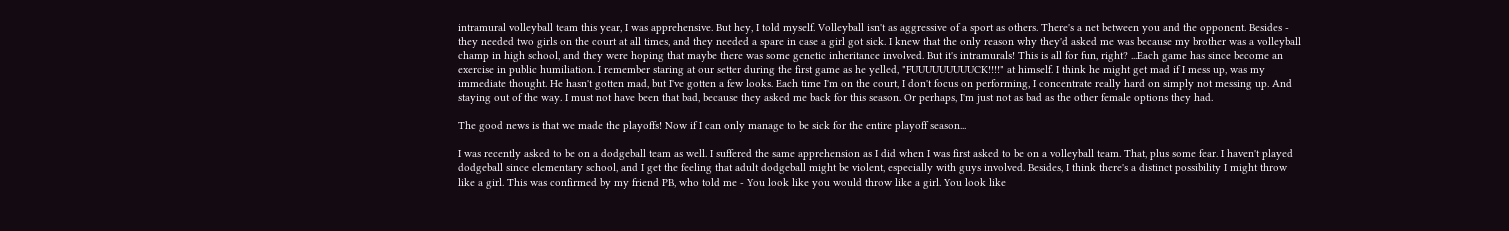intramural volleyball team this year, I was apprehensive. But hey, I told myself. Volleyball isn't as aggressive of a sport as others. There's a net between you and the opponent. Besides - they needed two girls on the court at all times, and they needed a spare in case a girl got sick. I knew that the only reason why they'd asked me was because my brother was a volleyball champ in high school, and they were hoping that maybe there was some genetic inheritance involved. But it's intramurals! This is all for fun, right? ...Each game has since become an exercise in public humiliation. I remember staring at our setter during the first game as he yelled, "FUUUUUUUUUCK!!!!" at himself. I think he might get mad if I mess up, was my immediate thought. He hasn't gotten mad, but I've gotten a few looks. Each time I'm on the court, I don't focus on performing, I concentrate really hard on simply not messing up. And staying out of the way. I must not have been that bad, because they asked me back for this season. Or perhaps, I'm just not as bad as the other female options they had.

The good news is that we made the playoffs! Now if I can only manage to be sick for the entire playoff season...

I was recently asked to be on a dodgeball team as well. I suffered the same apprehension as I did when I was first asked to be on a volleyball team. That, plus some fear. I haven't played dodgeball since elementary school, and I get the feeling that adult dodgeball might be violent, especially with guys involved. Besides, I think there's a distinct possibility I might throw like a girl. This was confirmed by my friend PB, who told me - You look like you would throw like a girl. You look like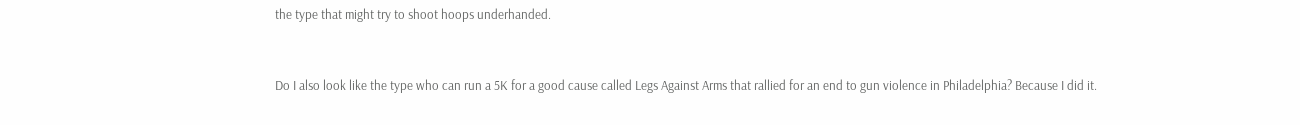the type that might try to shoot hoops underhanded.


Do I also look like the type who can run a 5K for a good cause called Legs Against Arms that rallied for an end to gun violence in Philadelphia? Because I did it.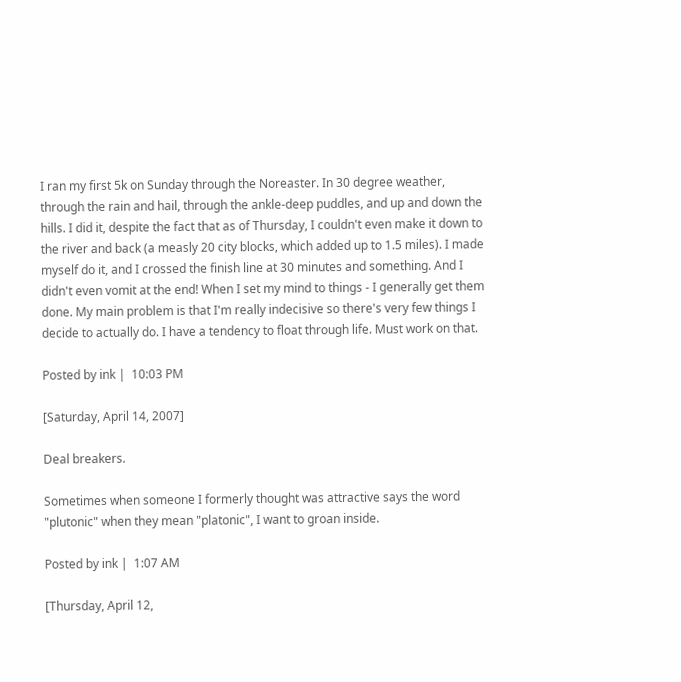I ran my first 5k on Sunday through the Noreaster. In 30 degree weather, through the rain and hail, through the ankle-deep puddles, and up and down the hills. I did it, despite the fact that as of Thursday, I couldn't even make it down to the river and back (a measly 20 city blocks, which added up to 1.5 miles). I made myself do it, and I crossed the finish line at 30 minutes and something. And I didn't even vomit at the end! When I set my mind to things - I generally get them done. My main problem is that I'm really indecisive so there's very few things I decide to actually do. I have a tendency to float through life. Must work on that.

Posted by ink |  10:03 PM

[Saturday, April 14, 2007]

Deal breakers.

Sometimes when someone I formerly thought was attractive says the word "plutonic" when they mean "platonic", I want to groan inside.

Posted by ink |  1:07 AM

[Thursday, April 12,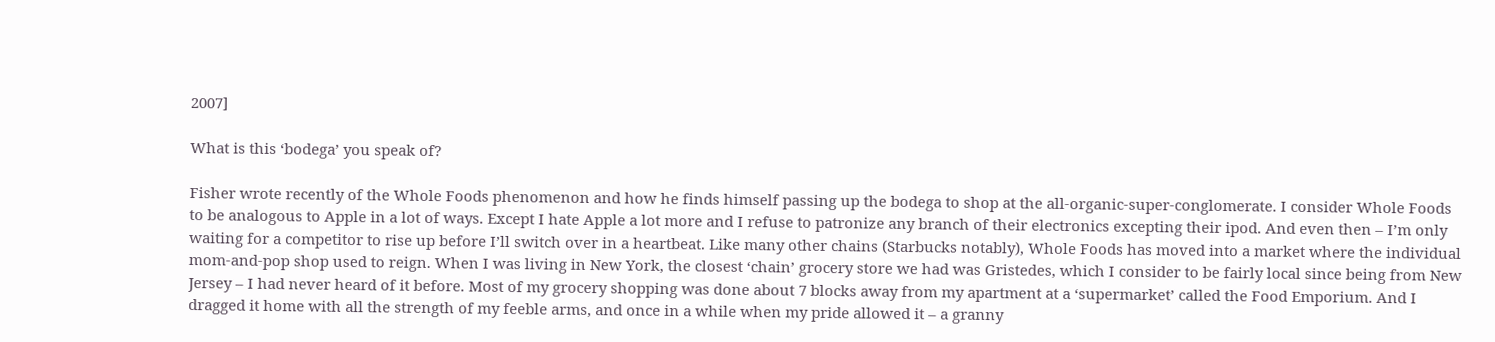2007]

What is this ‘bodega’ you speak of?

Fisher wrote recently of the Whole Foods phenomenon and how he finds himself passing up the bodega to shop at the all-organic-super-conglomerate. I consider Whole Foods to be analogous to Apple in a lot of ways. Except I hate Apple a lot more and I refuse to patronize any branch of their electronics excepting their ipod. And even then – I’m only waiting for a competitor to rise up before I’ll switch over in a heartbeat. Like many other chains (Starbucks notably), Whole Foods has moved into a market where the individual mom-and-pop shop used to reign. When I was living in New York, the closest ‘chain’ grocery store we had was Gristedes, which I consider to be fairly local since being from New Jersey – I had never heard of it before. Most of my grocery shopping was done about 7 blocks away from my apartment at a ‘supermarket’ called the Food Emporium. And I dragged it home with all the strength of my feeble arms, and once in a while when my pride allowed it – a granny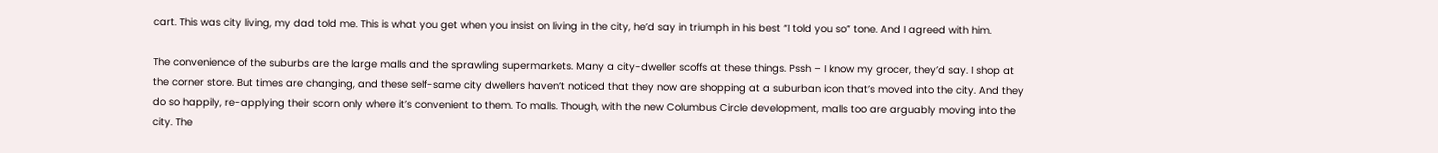cart. This was city living, my dad told me. This is what you get when you insist on living in the city, he’d say in triumph in his best “I told you so” tone. And I agreed with him.

The convenience of the suburbs are the large malls and the sprawling supermarkets. Many a city-dweller scoffs at these things. Pssh – I know my grocer, they’d say. I shop at the corner store. But times are changing, and these self-same city dwellers haven’t noticed that they now are shopping at a suburban icon that’s moved into the city. And they do so happily, re-applying their scorn only where it’s convenient to them. To malls. Though, with the new Columbus Circle development, malls too are arguably moving into the city. The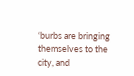‘burbs are bringing themselves to the city, and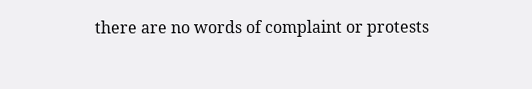there are no words of complaint or protests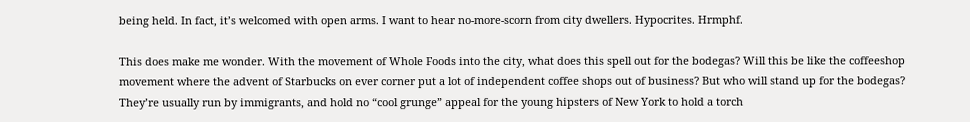being held. In fact, it’s welcomed with open arms. I want to hear no-more-scorn from city dwellers. Hypocrites. Hrmphf.

This does make me wonder. With the movement of Whole Foods into the city, what does this spell out for the bodegas? Will this be like the coffeeshop movement where the advent of Starbucks on ever corner put a lot of independent coffee shops out of business? But who will stand up for the bodegas? They’re usually run by immigrants, and hold no “cool grunge” appeal for the young hipsters of New York to hold a torch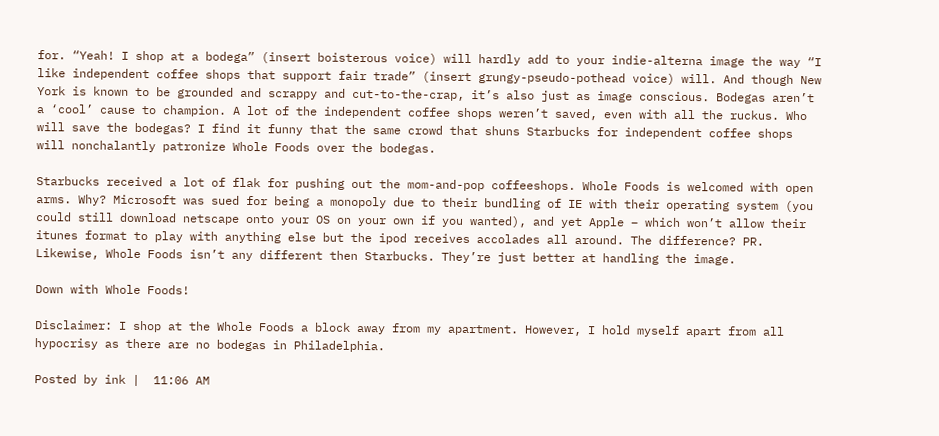for. “Yeah! I shop at a bodega” (insert boisterous voice) will hardly add to your indie-alterna image the way “I like independent coffee shops that support fair trade” (insert grungy-pseudo-pothead voice) will. And though New York is known to be grounded and scrappy and cut-to-the-crap, it’s also just as image conscious. Bodegas aren’t a ‘cool’ cause to champion. A lot of the independent coffee shops weren’t saved, even with all the ruckus. Who will save the bodegas? I find it funny that the same crowd that shuns Starbucks for independent coffee shops will nonchalantly patronize Whole Foods over the bodegas.

Starbucks received a lot of flak for pushing out the mom-and-pop coffeeshops. Whole Foods is welcomed with open arms. Why? Microsoft was sued for being a monopoly due to their bundling of IE with their operating system (you could still download netscape onto your OS on your own if you wanted), and yet Apple – which won’t allow their itunes format to play with anything else but the ipod receives accolades all around. The difference? PR. Likewise, Whole Foods isn’t any different then Starbucks. They’re just better at handling the image.

Down with Whole Foods!

Disclaimer: I shop at the Whole Foods a block away from my apartment. However, I hold myself apart from all hypocrisy as there are no bodegas in Philadelphia.

Posted by ink |  11:06 AM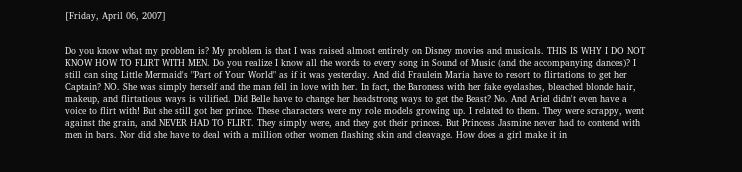[Friday, April 06, 2007]


Do you know what my problem is? My problem is that I was raised almost entirely on Disney movies and musicals. THIS IS WHY I DO NOT KNOW HOW TO FLIRT WITH MEN. Do you realize I know all the words to every song in Sound of Music (and the accompanying dances)? I still can sing Little Mermaid's "Part of Your World" as if it was yesterday. And did Fraulein Maria have to resort to flirtations to get her Captain? NO. She was simply herself and the man fell in love with her. In fact, the Baroness with her fake eyelashes, bleached blonde hair, makeup, and flirtatious ways is vilified. Did Belle have to change her headstrong ways to get the Beast? No. And Ariel didn't even have a voice to flirt with! But she still got her prince. These characters were my role models growing up. I related to them. They were scrappy, went against the grain, and NEVER HAD TO FLIRT. They simply were, and they got their princes. But Princess Jasmine never had to contend with men in bars. Nor did she have to deal with a million other women flashing skin and cleavage. How does a girl make it in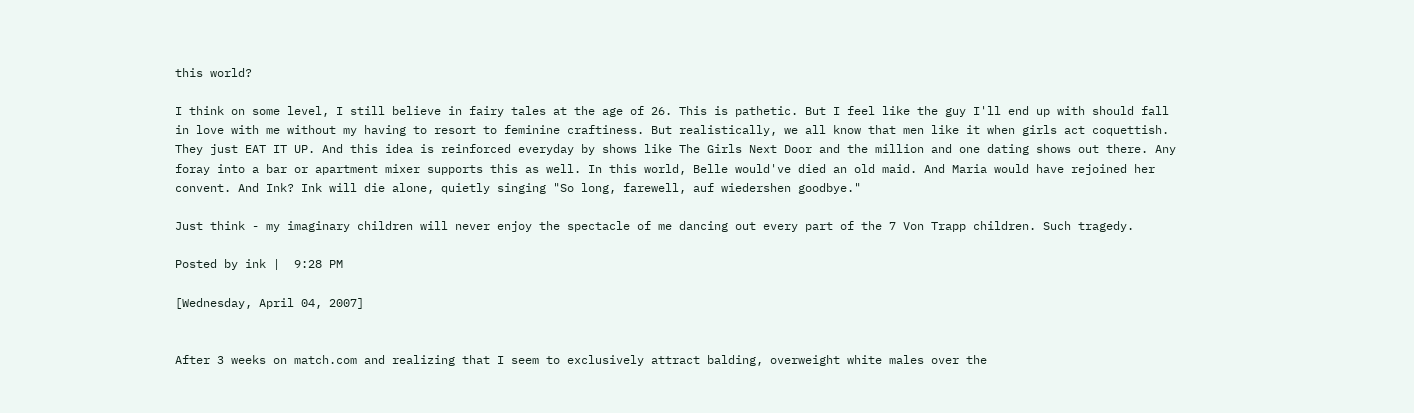this world?

I think on some level, I still believe in fairy tales at the age of 26. This is pathetic. But I feel like the guy I'll end up with should fall in love with me without my having to resort to feminine craftiness. But realistically, we all know that men like it when girls act coquettish. They just EAT IT UP. And this idea is reinforced everyday by shows like The Girls Next Door and the million and one dating shows out there. Any foray into a bar or apartment mixer supports this as well. In this world, Belle would've died an old maid. And Maria would have rejoined her convent. And Ink? Ink will die alone, quietly singing "So long, farewell, auf wiedershen goodbye."

Just think - my imaginary children will never enjoy the spectacle of me dancing out every part of the 7 Von Trapp children. Such tragedy.

Posted by ink |  9:28 PM

[Wednesday, April 04, 2007]


After 3 weeks on match.com and realizing that I seem to exclusively attract balding, overweight white males over the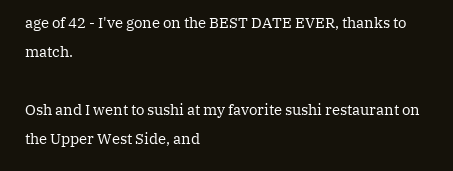age of 42 - I've gone on the BEST DATE EVER, thanks to match.

Osh and I went to sushi at my favorite sushi restaurant on the Upper West Side, and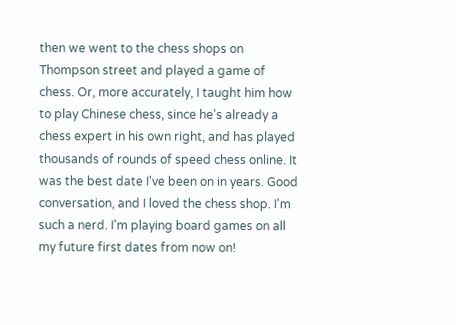then we went to the chess shops on Thompson street and played a game of chess. Or, more accurately, I taught him how to play Chinese chess, since he's already a chess expert in his own right, and has played thousands of rounds of speed chess online. It was the best date I've been on in years. Good conversation, and I loved the chess shop. I'm such a nerd. I'm playing board games on all my future first dates from now on!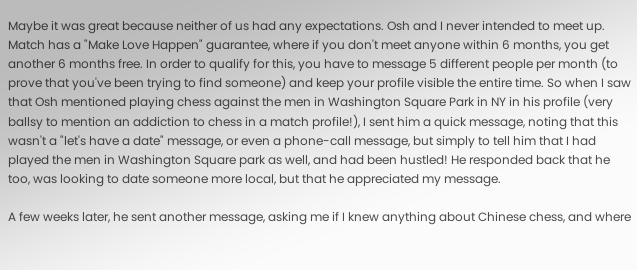Maybe it was great because neither of us had any expectations. Osh and I never intended to meet up. Match has a "Make Love Happen" guarantee, where if you don't meet anyone within 6 months, you get another 6 months free. In order to qualify for this, you have to message 5 different people per month (to prove that you've been trying to find someone) and keep your profile visible the entire time. So when I saw that Osh mentioned playing chess against the men in Washington Square Park in NY in his profile (very ballsy to mention an addiction to chess in a match profile!), I sent him a quick message, noting that this wasn't a "let's have a date" message, or even a phone-call message, but simply to tell him that I had played the men in Washington Square park as well, and had been hustled! He responded back that he too, was looking to date someone more local, but that he appreciated my message.

A few weeks later, he sent another message, asking me if I knew anything about Chinese chess, and where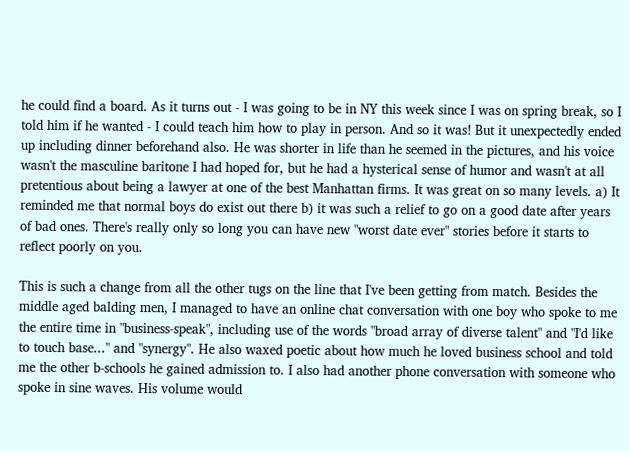he could find a board. As it turns out - I was going to be in NY this week since I was on spring break, so I told him if he wanted - I could teach him how to play in person. And so it was! But it unexpectedly ended up including dinner beforehand also. He was shorter in life than he seemed in the pictures, and his voice wasn't the masculine baritone I had hoped for, but he had a hysterical sense of humor and wasn't at all pretentious about being a lawyer at one of the best Manhattan firms. It was great on so many levels. a) It reminded me that normal boys do exist out there b) it was such a relief to go on a good date after years of bad ones. There's really only so long you can have new "worst date ever" stories before it starts to reflect poorly on you.

This is such a change from all the other tugs on the line that I've been getting from match. Besides the middle aged balding men, I managed to have an online chat conversation with one boy who spoke to me the entire time in "business-speak", including use of the words "broad array of diverse talent" and "I'd like to touch base..." and "synergy". He also waxed poetic about how much he loved business school and told me the other b-schools he gained admission to. I also had another phone conversation with someone who spoke in sine waves. His volume would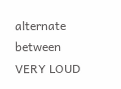alternate between VERY LOUD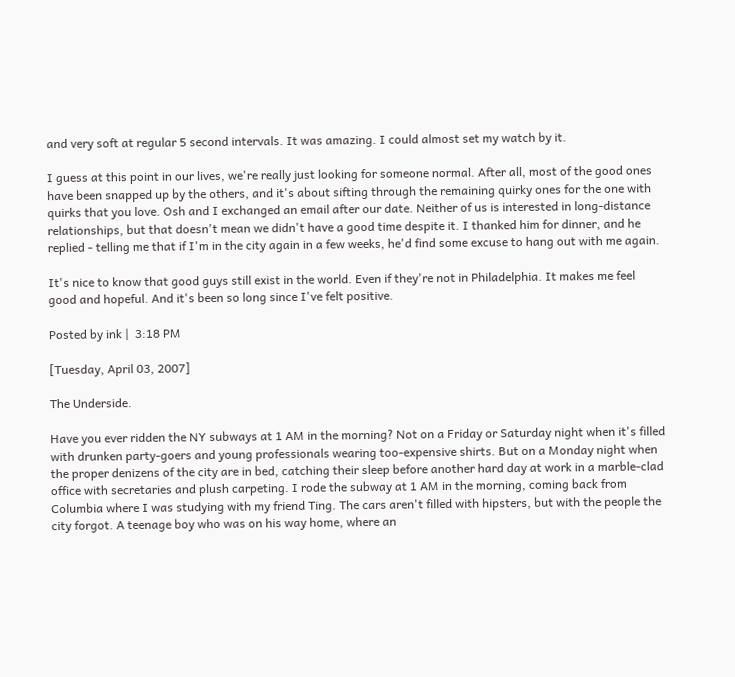and very soft at regular 5 second intervals. It was amazing. I could almost set my watch by it.

I guess at this point in our lives, we're really just looking for someone normal. After all, most of the good ones have been snapped up by the others, and it's about sifting through the remaining quirky ones for the one with quirks that you love. Osh and I exchanged an email after our date. Neither of us is interested in long-distance relationships, but that doesn't mean we didn't have a good time despite it. I thanked him for dinner, and he replied - telling me that if I'm in the city again in a few weeks, he'd find some excuse to hang out with me again.

It's nice to know that good guys still exist in the world. Even if they're not in Philadelphia. It makes me feel good and hopeful. And it's been so long since I've felt positive.

Posted by ink |  3:18 PM

[Tuesday, April 03, 2007]

The Underside.

Have you ever ridden the NY subways at 1 AM in the morning? Not on a Friday or Saturday night when it's filled with drunken party-goers and young professionals wearing too-expensive shirts. But on a Monday night when the proper denizens of the city are in bed, catching their sleep before another hard day at work in a marble-clad office with secretaries and plush carpeting. I rode the subway at 1 AM in the morning, coming back from Columbia where I was studying with my friend Ting. The cars aren't filled with hipsters, but with the people the city forgot. A teenage boy who was on his way home, where an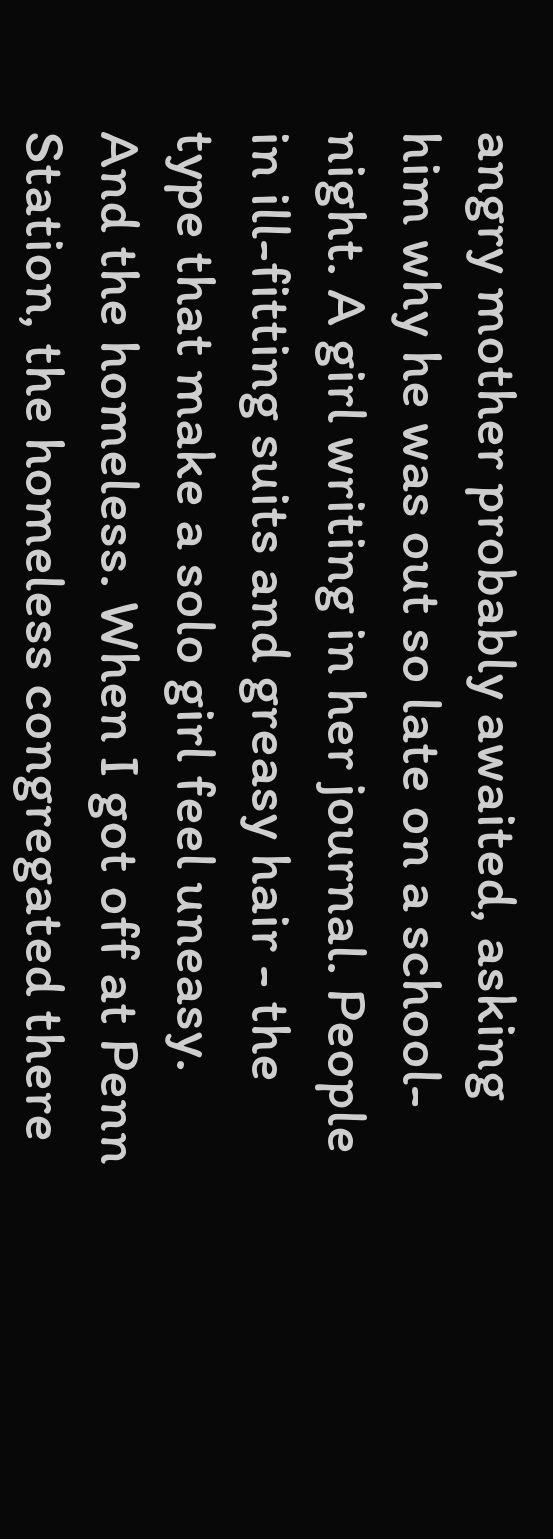angry mother probably awaited, asking him why he was out so late on a school-night. A girl writing in her journal. People in ill-fitting suits and greasy hair - the type that make a solo girl feel uneasy. And the homeless. When I got off at Penn Station, the homeless congregated there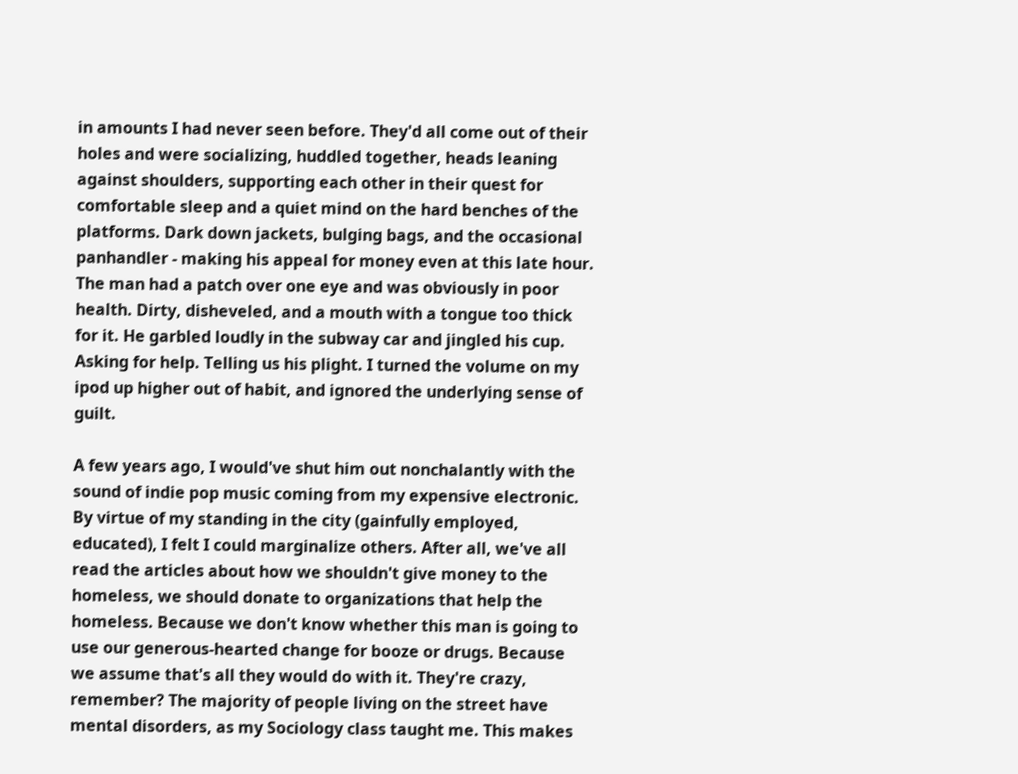in amounts I had never seen before. They'd all come out of their holes and were socializing, huddled together, heads leaning against shoulders, supporting each other in their quest for comfortable sleep and a quiet mind on the hard benches of the platforms. Dark down jackets, bulging bags, and the occasional panhandler - making his appeal for money even at this late hour. The man had a patch over one eye and was obviously in poor health. Dirty, disheveled, and a mouth with a tongue too thick for it. He garbled loudly in the subway car and jingled his cup. Asking for help. Telling us his plight. I turned the volume on my ipod up higher out of habit, and ignored the underlying sense of guilt.

A few years ago, I would've shut him out nonchalantly with the sound of indie pop music coming from my expensive electronic. By virtue of my standing in the city (gainfully employed, educated), I felt I could marginalize others. After all, we've all read the articles about how we shouldn't give money to the homeless, we should donate to organizations that help the homeless. Because we don't know whether this man is going to use our generous-hearted change for booze or drugs. Because we assume that's all they would do with it. They're crazy, remember? The majority of people living on the street have mental disorders, as my Sociology class taught me. This makes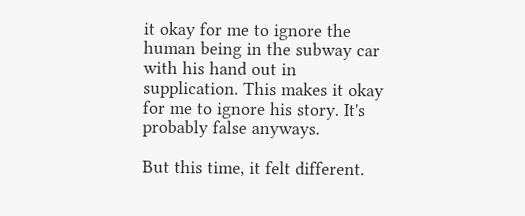it okay for me to ignore the human being in the subway car with his hand out in supplication. This makes it okay for me to ignore his story. It's probably false anyways.

But this time, it felt different.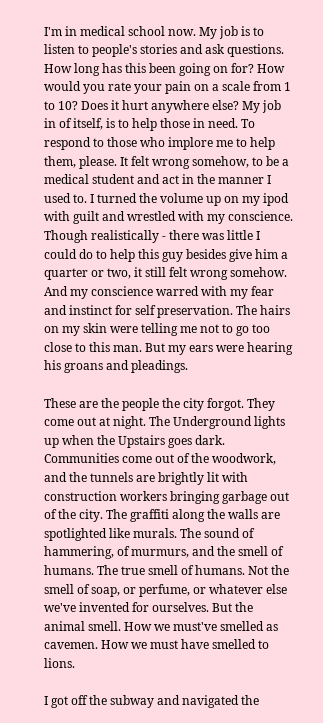I'm in medical school now. My job is to listen to people's stories and ask questions. How long has this been going on for? How would you rate your pain on a scale from 1 to 10? Does it hurt anywhere else? My job in of itself, is to help those in need. To respond to those who implore me to help them, please. It felt wrong somehow, to be a medical student and act in the manner I used to. I turned the volume up on my ipod with guilt and wrestled with my conscience. Though realistically - there was little I could do to help this guy besides give him a quarter or two, it still felt wrong somehow. And my conscience warred with my fear and instinct for self preservation. The hairs on my skin were telling me not to go too close to this man. But my ears were hearing his groans and pleadings.

These are the people the city forgot. They come out at night. The Underground lights up when the Upstairs goes dark. Communities come out of the woodwork, and the tunnels are brightly lit with construction workers bringing garbage out of the city. The graffiti along the walls are spotlighted like murals. The sound of hammering, of murmurs, and the smell of humans. The true smell of humans. Not the smell of soap, or perfume, or whatever else we've invented for ourselves. But the animal smell. How we must've smelled as cavemen. How we must have smelled to lions.

I got off the subway and navigated the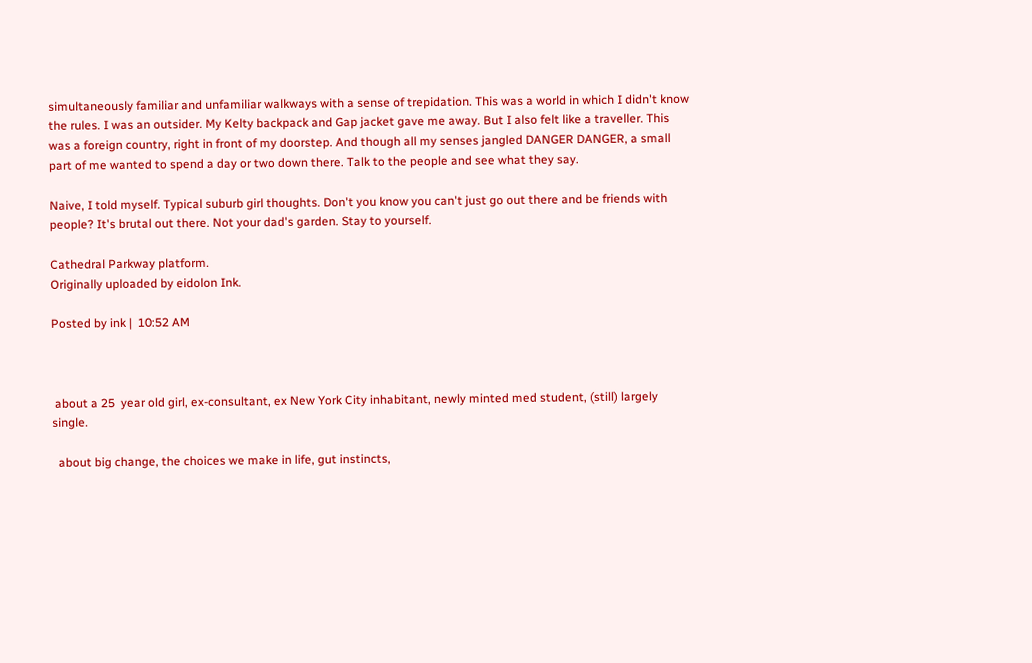simultaneously familiar and unfamiliar walkways with a sense of trepidation. This was a world in which I didn't know the rules. I was an outsider. My Kelty backpack and Gap jacket gave me away. But I also felt like a traveller. This was a foreign country, right in front of my doorstep. And though all my senses jangled DANGER DANGER, a small part of me wanted to spend a day or two down there. Talk to the people and see what they say.

Naive, I told myself. Typical suburb girl thoughts. Don't you know you can't just go out there and be friends with people? It's brutal out there. Not your dad's garden. Stay to yourself.

Cathedral Parkway platform.
Originally uploaded by eidolon Ink.

Posted by ink |  10:52 AM



 about a 25  year old girl, ex-consultant, ex New York City inhabitant, newly minted med student, (still) largely single.

  about big change, the choices we make in life, gut instincts,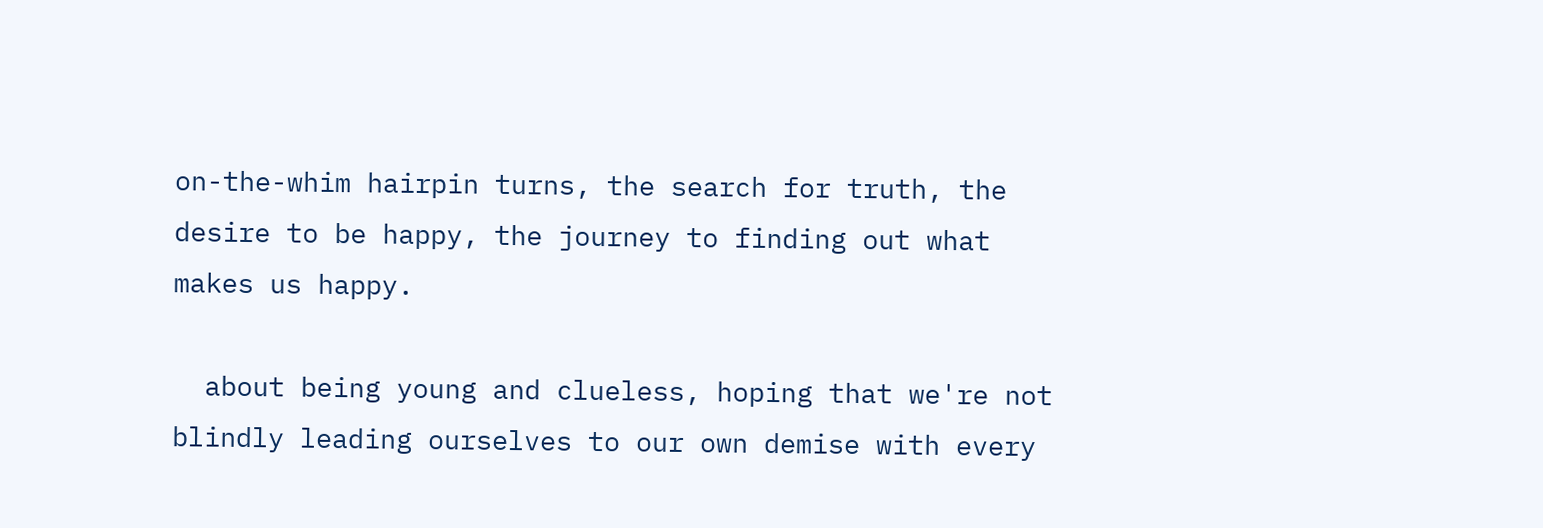on-the-whim hairpin turns, the search for truth, the desire to be happy, the journey to finding out what makes us happy.

  about being young and clueless, hoping that we're not blindly leading ourselves to our own demise with every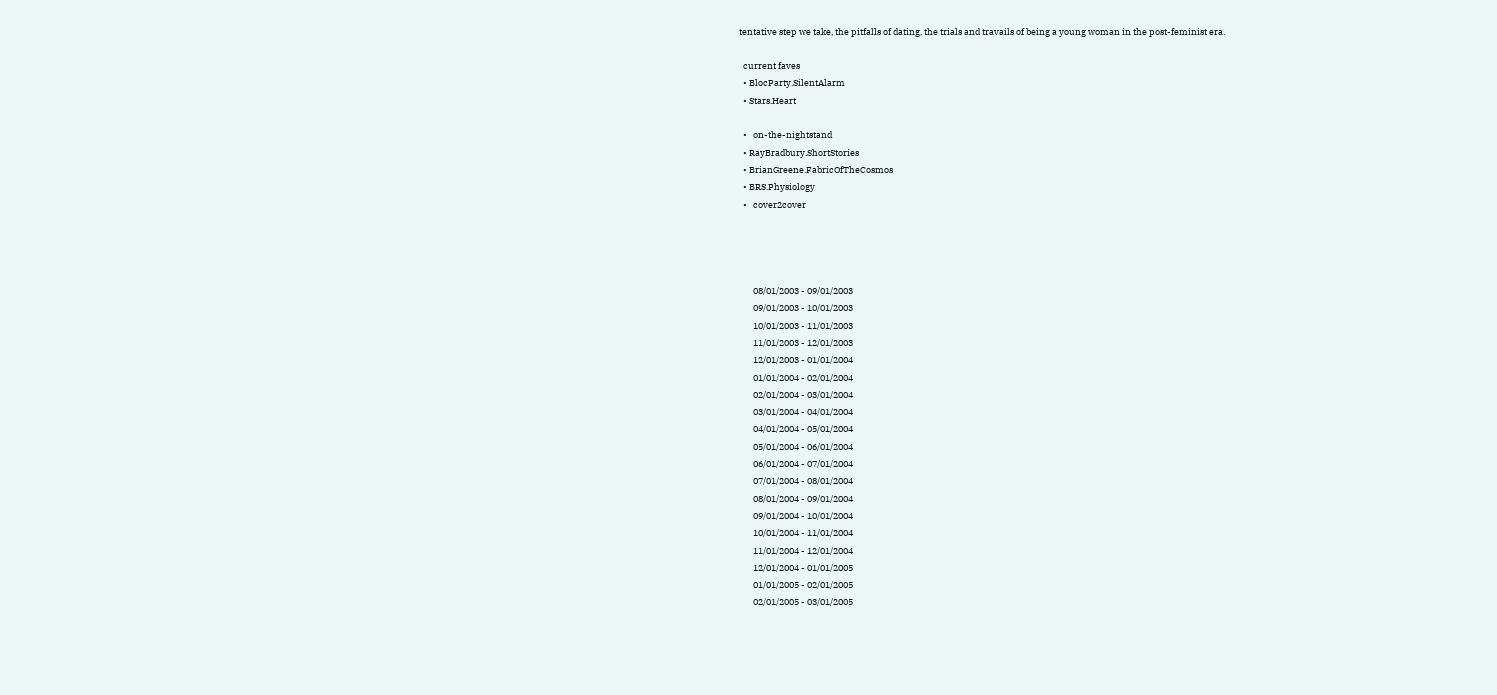tentative step we take, the pitfalls of dating, the trials and travails of being a young woman in the post-feminist era.

  current faves
  • BlocParty.SilentAlarm
  • Stars.Heart

  •   on-the-nightstand
  • RayBradbury.ShortStories
  • BrianGreene.FabricOfTheCosmos
  • BRS.Physiology
  •   cover2cover




       08/01/2003 - 09/01/2003
       09/01/2003 - 10/01/2003
       10/01/2003 - 11/01/2003
       11/01/2003 - 12/01/2003
       12/01/2003 - 01/01/2004
       01/01/2004 - 02/01/2004
       02/01/2004 - 03/01/2004
       03/01/2004 - 04/01/2004
       04/01/2004 - 05/01/2004
       05/01/2004 - 06/01/2004
       06/01/2004 - 07/01/2004
       07/01/2004 - 08/01/2004
       08/01/2004 - 09/01/2004
       09/01/2004 - 10/01/2004
       10/01/2004 - 11/01/2004
       11/01/2004 - 12/01/2004
       12/01/2004 - 01/01/2005
       01/01/2005 - 02/01/2005
       02/01/2005 - 03/01/2005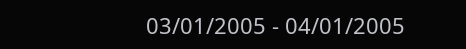03/01/2005 - 04/01/2005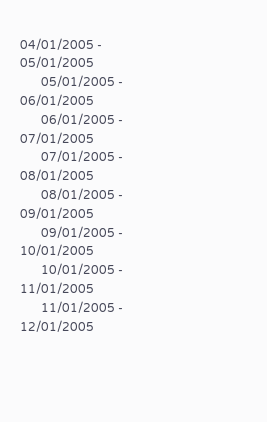04/01/2005 - 05/01/2005
       05/01/2005 - 06/01/2005
       06/01/2005 - 07/01/2005
       07/01/2005 - 08/01/2005
       08/01/2005 - 09/01/2005
       09/01/2005 - 10/01/2005
       10/01/2005 - 11/01/2005
       11/01/2005 - 12/01/2005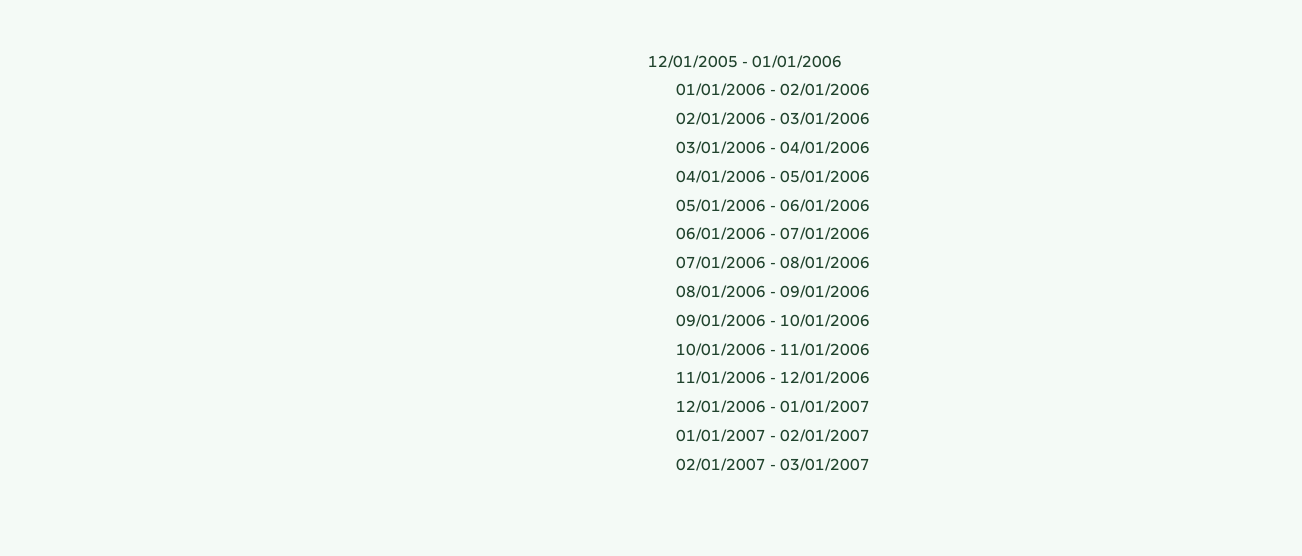12/01/2005 - 01/01/2006
       01/01/2006 - 02/01/2006
       02/01/2006 - 03/01/2006
       03/01/2006 - 04/01/2006
       04/01/2006 - 05/01/2006
       05/01/2006 - 06/01/2006
       06/01/2006 - 07/01/2006
       07/01/2006 - 08/01/2006
       08/01/2006 - 09/01/2006
       09/01/2006 - 10/01/2006
       10/01/2006 - 11/01/2006
       11/01/2006 - 12/01/2006
       12/01/2006 - 01/01/2007
       01/01/2007 - 02/01/2007
       02/01/2007 - 03/01/2007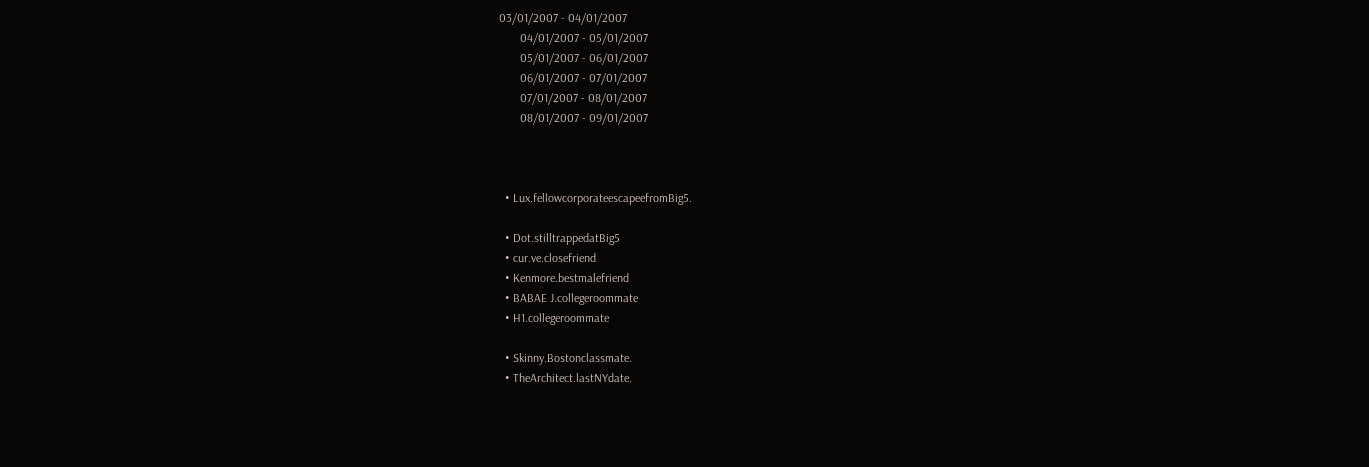03/01/2007 - 04/01/2007
       04/01/2007 - 05/01/2007
       05/01/2007 - 06/01/2007
       06/01/2007 - 07/01/2007
       07/01/2007 - 08/01/2007
       08/01/2007 - 09/01/2007



  • Lux.fellowcorporateescapeefromBig5.

  • Dot.stilltrappedatBig5
  • cur.ve.closefriend
  • Kenmore.bestmalefriend
  • BABAE J.collegeroommate
  • H1.collegeroommate

  • Skinny.Bostonclassmate.
  • TheArchitect.lastNYdate.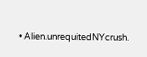• Alien.unrequitedNYcrush.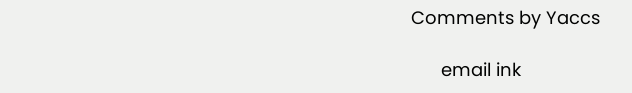Comments by Yaccs

      email ink